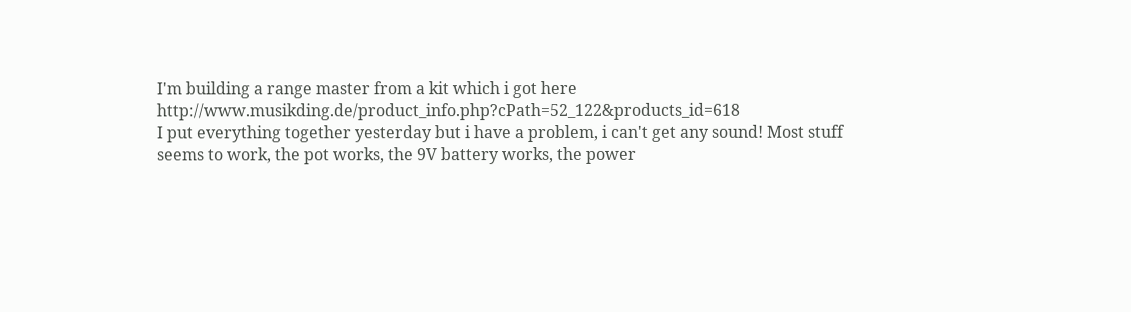I'm building a range master from a kit which i got here http://www.musikding.de/product_info.php?cPath=52_122&products_id=618
I put everything together yesterday but i have a problem, i can't get any sound! Most stuff seems to work, the pot works, the 9V battery works, the power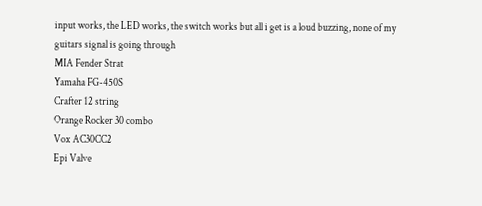input works, the LED works, the switch works but all i get is a loud buzzing, none of my guitars signal is going through
MIA Fender Strat
Yamaha FG-450S
Crafter 12 string
Orange Rocker 30 combo
Vox AC30CC2
Epi Valve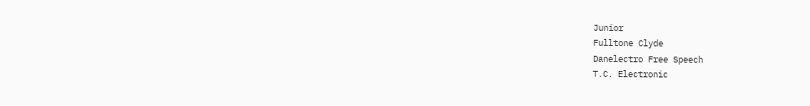Junior
Fulltone Clyde
Danelectro Free Speech
T.C. Electronic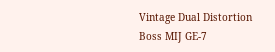Vintage Dual Distortion
Boss MIJ GE-7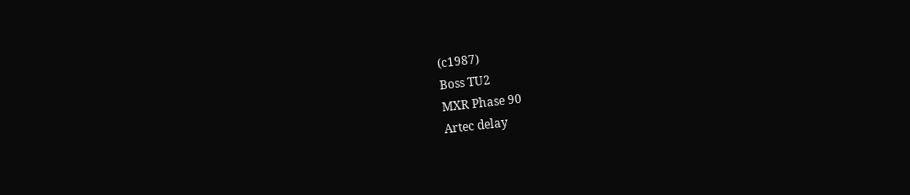(c1987)
Boss TU2
MXR Phase 90
Artec delay